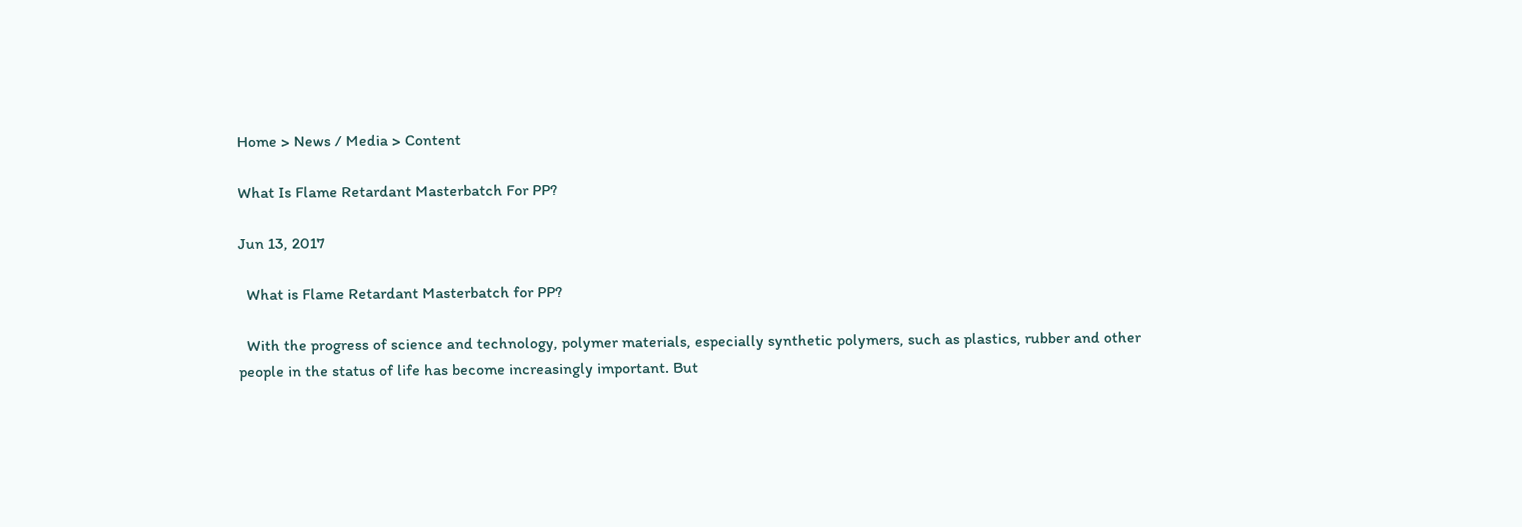Home > News / Media > Content

What Is Flame Retardant Masterbatch For PP?

Jun 13, 2017

  What is Flame Retardant Masterbatch for PP?

  With the progress of science and technology, polymer materials, especially synthetic polymers, such as plastics, rubber and other people in the status of life has become increasingly important. But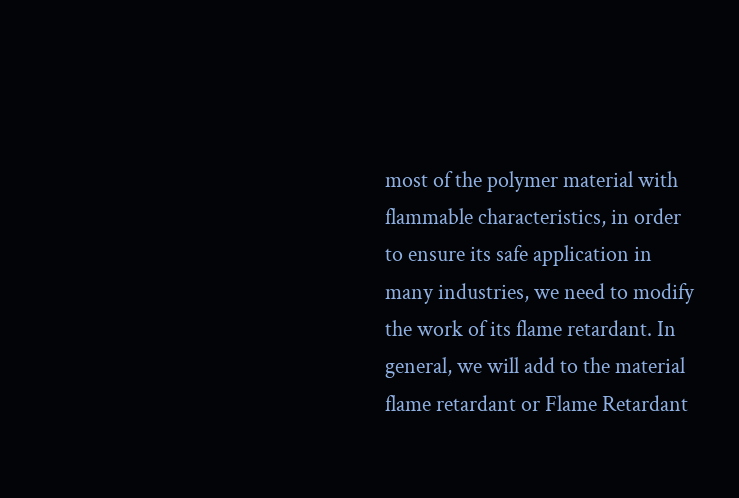most of the polymer material with flammable characteristics, in order to ensure its safe application in many industries, we need to modify the work of its flame retardant. In general, we will add to the material flame retardant or Flame Retardant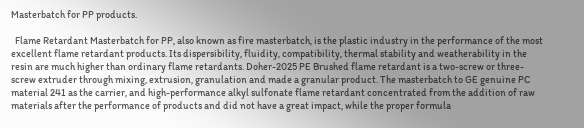Masterbatch for PP products.

  Flame Retardant Masterbatch for PP, also known as fire masterbatch, is the plastic industry in the performance of the most excellent flame retardant products. Its dispersibility, fluidity, compatibility, thermal stability and weatherability in the resin are much higher than ordinary flame retardants. Doher-2025 PE Brushed flame retardant is a two-screw or three-screw extruder through mixing, extrusion, granulation and made a granular product. The masterbatch to GE genuine PC material 241 as the carrier, and high-performance alkyl sulfonate flame retardant concentrated from the addition of raw materials after the performance of products and did not have a great impact, while the proper formula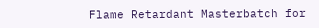Flame Retardant Masterbatch for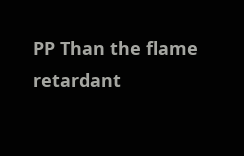PP Than the flame retardant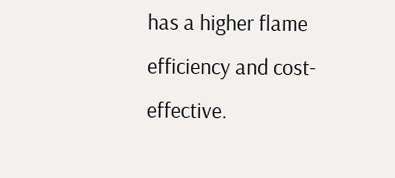has a higher flame efficiency and cost-effective.